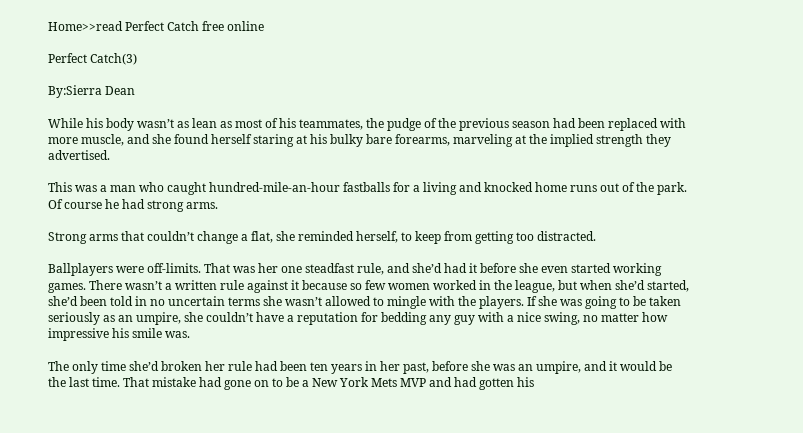Home>>read Perfect Catch free online

Perfect Catch(3)

By:Sierra Dean

While his body wasn’t as lean as most of his teammates, the pudge of the previous season had been replaced with more muscle, and she found herself staring at his bulky bare forearms, marveling at the implied strength they advertised.

This was a man who caught hundred-mile-an-hour fastballs for a living and knocked home runs out of the park. Of course he had strong arms.

Strong arms that couldn’t change a flat, she reminded herself, to keep from getting too distracted.

Ballplayers were off-limits. That was her one steadfast rule, and she’d had it before she even started working games. There wasn’t a written rule against it because so few women worked in the league, but when she’d started, she’d been told in no uncertain terms she wasn’t allowed to mingle with the players. If she was going to be taken seriously as an umpire, she couldn’t have a reputation for bedding any guy with a nice swing, no matter how impressive his smile was.

The only time she’d broken her rule had been ten years in her past, before she was an umpire, and it would be the last time. That mistake had gone on to be a New York Mets MVP and had gotten his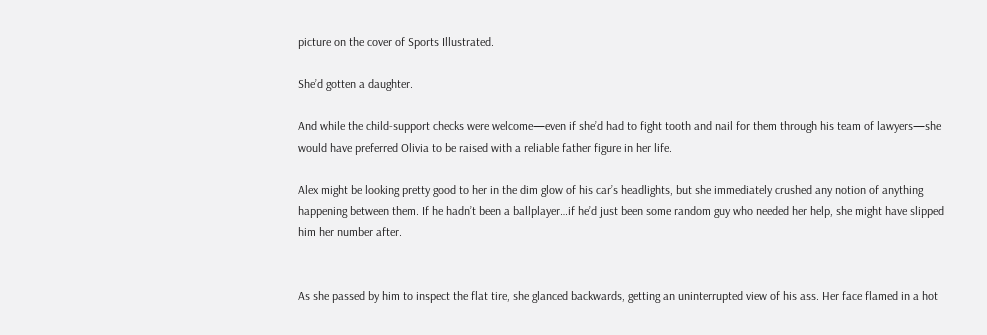picture on the cover of Sports Illustrated.

She’d gotten a daughter.

And while the child-support checks were welcome—even if she’d had to fight tooth and nail for them through his team of lawyers—she would have preferred Olivia to be raised with a reliable father figure in her life.

Alex might be looking pretty good to her in the dim glow of his car’s headlights, but she immediately crushed any notion of anything happening between them. If he hadn’t been a ballplayer…if he’d just been some random guy who needed her help, she might have slipped him her number after.


As she passed by him to inspect the flat tire, she glanced backwards, getting an uninterrupted view of his ass. Her face flamed in a hot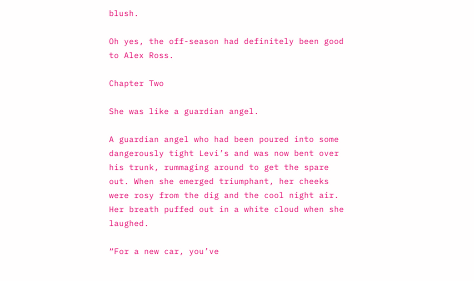blush.

Oh yes, the off-season had definitely been good to Alex Ross.

Chapter Two

She was like a guardian angel.

A guardian angel who had been poured into some dangerously tight Levi’s and was now bent over his trunk, rummaging around to get the spare out. When she emerged triumphant, her cheeks were rosy from the dig and the cool night air. Her breath puffed out in a white cloud when she laughed.

“For a new car, you’ve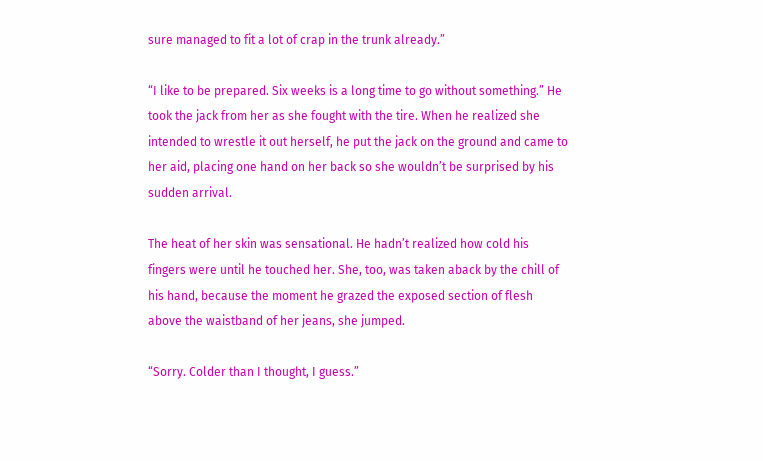sure managed to fit a lot of crap in the trunk already.”

“I like to be prepared. Six weeks is a long time to go without something.” He took the jack from her as she fought with the tire. When he realized she intended to wrestle it out herself, he put the jack on the ground and came to her aid, placing one hand on her back so she wouldn’t be surprised by his sudden arrival.

The heat of her skin was sensational. He hadn’t realized how cold his fingers were until he touched her. She, too, was taken aback by the chill of his hand, because the moment he grazed the exposed section of flesh above the waistband of her jeans, she jumped.

“Sorry. Colder than I thought, I guess.”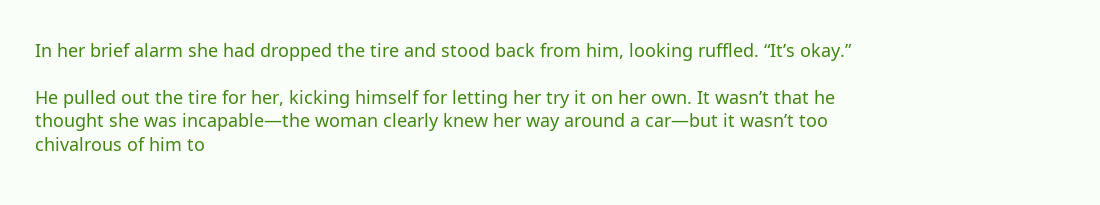In her brief alarm she had dropped the tire and stood back from him, looking ruffled. “It’s okay.”

He pulled out the tire for her, kicking himself for letting her try it on her own. It wasn’t that he thought she was incapable—the woman clearly knew her way around a car—but it wasn’t too chivalrous of him to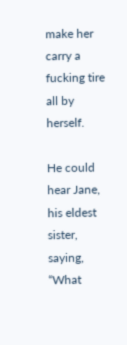make her carry a fucking tire all by herself.

He could hear Jane, his eldest sister, saying, “What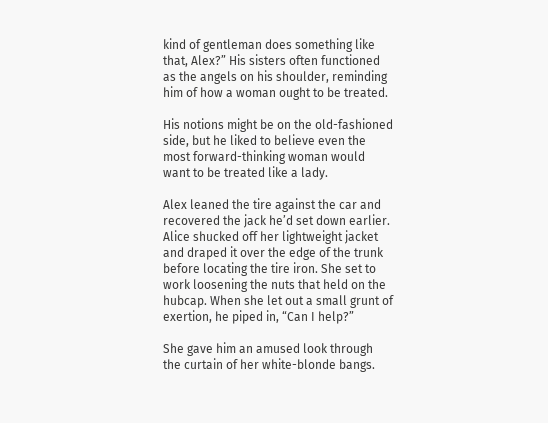kind of gentleman does something like that, Alex?” His sisters often functioned as the angels on his shoulder, reminding him of how a woman ought to be treated.

His notions might be on the old-fashioned side, but he liked to believe even the most forward-thinking woman would want to be treated like a lady.

Alex leaned the tire against the car and recovered the jack he’d set down earlier. Alice shucked off her lightweight jacket and draped it over the edge of the trunk before locating the tire iron. She set to work loosening the nuts that held on the hubcap. When she let out a small grunt of exertion, he piped in, “Can I help?”

She gave him an amused look through the curtain of her white-blonde bangs.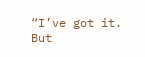“I’ve got it. But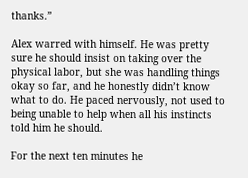thanks.”

Alex warred with himself. He was pretty sure he should insist on taking over the physical labor, but she was handling things okay so far, and he honestly didn’t know what to do. He paced nervously, not used to being unable to help when all his instincts told him he should.

For the next ten minutes he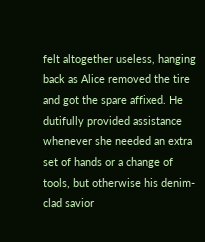felt altogether useless, hanging back as Alice removed the tire and got the spare affixed. He dutifully provided assistance whenever she needed an extra set of hands or a change of tools, but otherwise his denim-clad savior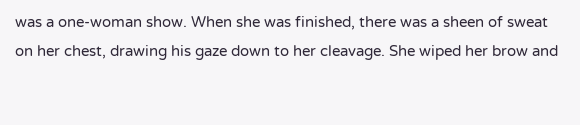was a one-woman show. When she was finished, there was a sheen of sweat on her chest, drawing his gaze down to her cleavage. She wiped her brow and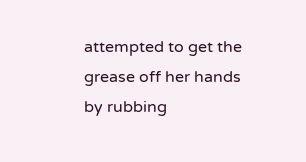attempted to get the grease off her hands by rubbing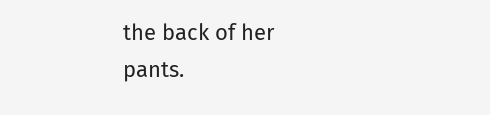the back of her pants.